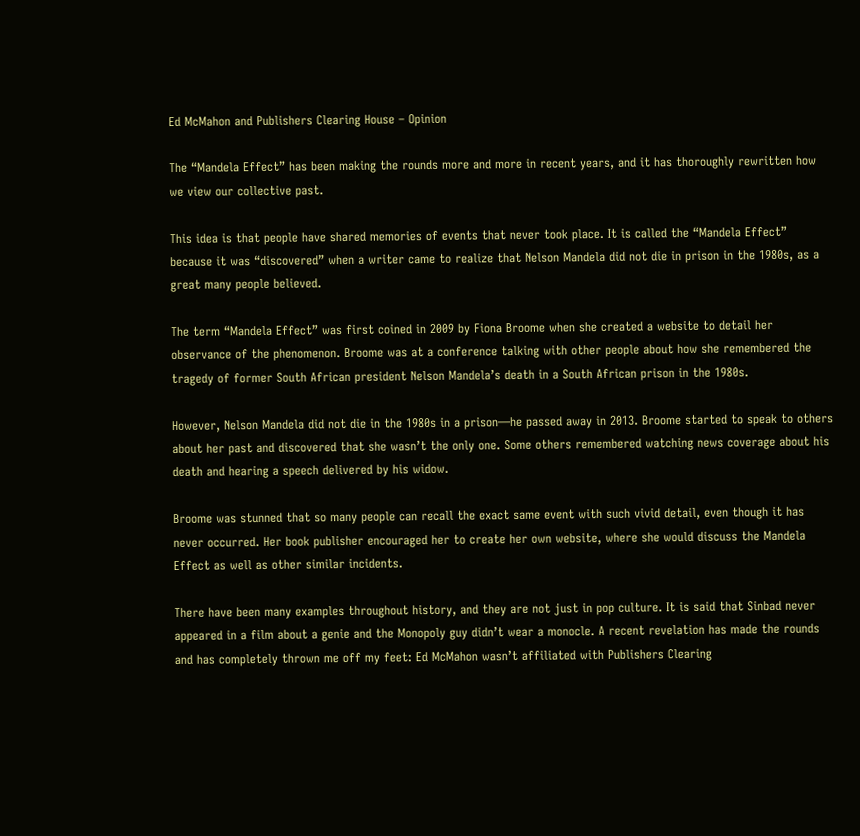Ed McMahon and Publishers Clearing House – Opinion

The “Mandela Effect” has been making the rounds more and more in recent years, and it has thoroughly rewritten how we view our collective past.

This idea is that people have shared memories of events that never took place. It is called the “Mandela Effect” because it was “discovered” when a writer came to realize that Nelson Mandela did not die in prison in the 1980s, as a great many people believed.

The term “Mandela Effect” was first coined in 2009 by Fiona Broome when she created a website to detail her observance of the phenomenon. Broome was at a conference talking with other people about how she remembered the tragedy of former South African president Nelson Mandela’s death in a South African prison in the 1980s.

However, Nelson Mandela did not die in the 1980s in a prison—he passed away in 2013. Broome started to speak to others about her past and discovered that she wasn’t the only one. Some others remembered watching news coverage about his death and hearing a speech delivered by his widow.

Broome was stunned that so many people can recall the exact same event with such vivid detail, even though it has never occurred. Her book publisher encouraged her to create her own website, where she would discuss the Mandela Effect as well as other similar incidents.

There have been many examples throughout history, and they are not just in pop culture. It is said that Sinbad never appeared in a film about a genie and the Monopoly guy didn’t wear a monocle. A recent revelation has made the rounds and has completely thrown me off my feet: Ed McMahon wasn’t affiliated with Publishers Clearing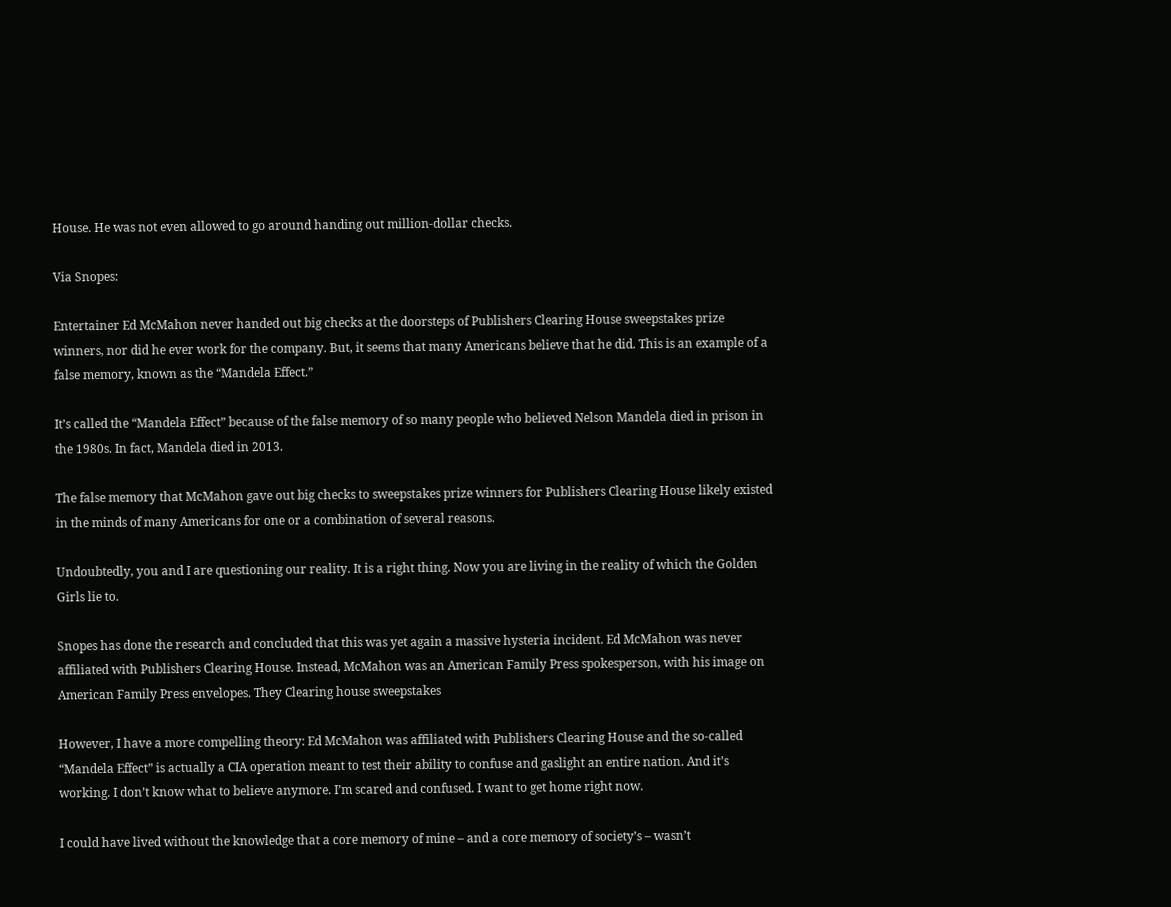House. He was not even allowed to go around handing out million-dollar checks.

Via Snopes:

Entertainer Ed McMahon never handed out big checks at the doorsteps of Publishers Clearing House sweepstakes prize winners, nor did he ever work for the company. But, it seems that many Americans believe that he did. This is an example of a false memory, known as the “Mandela Effect.”

It’s called the “Mandela Effect” because of the false memory of so many people who believed Nelson Mandela died in prison in the 1980s. In fact, Mandela died in 2013.

The false memory that McMahon gave out big checks to sweepstakes prize winners for Publishers Clearing House likely existed in the minds of many Americans for one or a combination of several reasons.

Undoubtedly, you and I are questioning our reality. It is a right thing. Now you are living in the reality of which the Golden Girls lie to.

Snopes has done the research and concluded that this was yet again a massive hysteria incident. Ed McMahon was never affiliated with Publishers Clearing House. Instead, McMahon was an American Family Press spokesperson, with his image on American Family Press envelopes. They Clearing house sweepstakes

However, I have a more compelling theory: Ed McMahon was affiliated with Publishers Clearing House and the so-called “Mandela Effect” is actually a CIA operation meant to test their ability to confuse and gaslight an entire nation. And it’s working. I don’t know what to believe anymore. I’m scared and confused. I want to get home right now.

I could have lived without the knowledge that a core memory of mine – and a core memory of society’s – wasn’t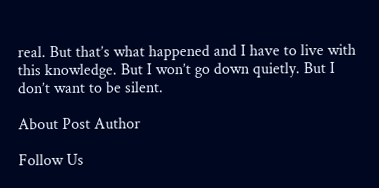real. But that’s what happened and I have to live with this knowledge. But I won’t go down quietly. But I don’t want to be silent.

About Post Author

Follow Us